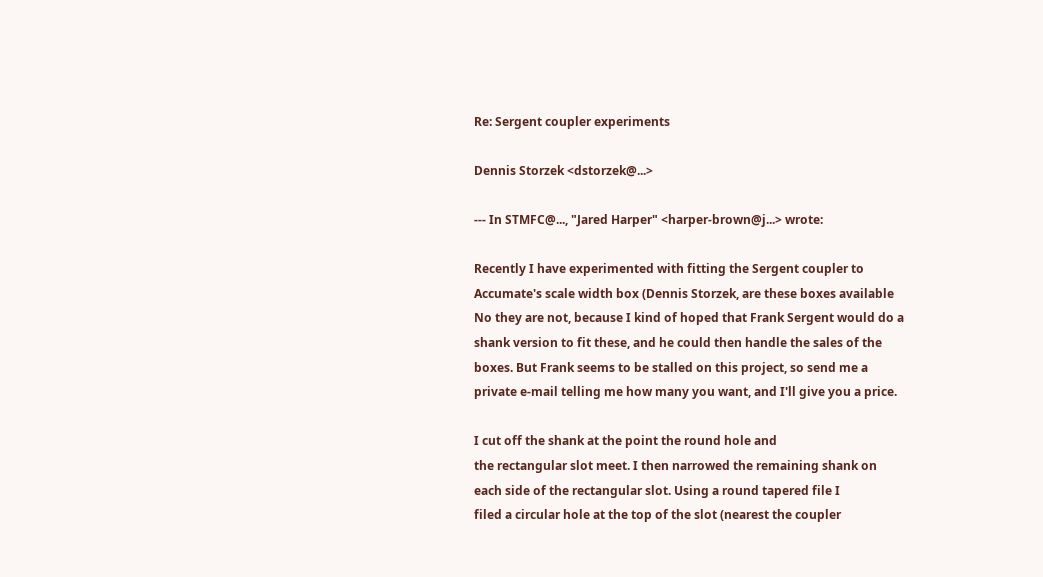Re: Sergent coupler experiments

Dennis Storzek <dstorzek@...>

--- In STMFC@..., "Jared Harper" <harper-brown@j...> wrote:

Recently I have experimented with fitting the Sergent coupler to
Accumate's scale width box (Dennis Storzek, are these boxes available
No they are not, because I kind of hoped that Frank Sergent would do a
shank version to fit these, and he could then handle the sales of the
boxes. But Frank seems to be stalled on this project, so send me a
private e-mail telling me how many you want, and I'll give you a price.

I cut off the shank at the point the round hole and
the rectangular slot meet. I then narrowed the remaining shank on
each side of the rectangular slot. Using a round tapered file I
filed a circular hole at the top of the slot (nearest the coupler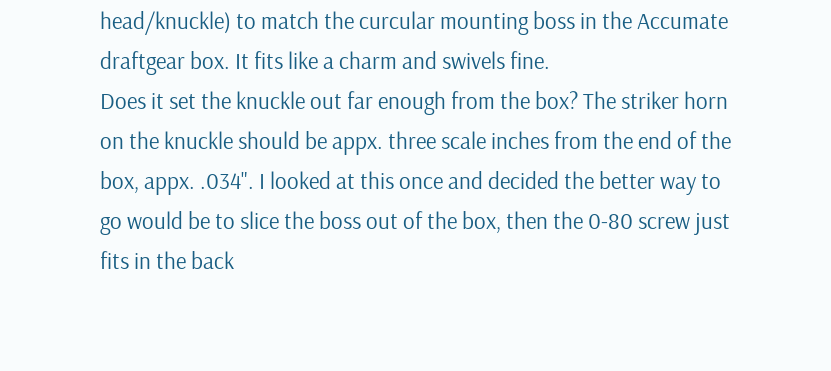head/knuckle) to match the curcular mounting boss in the Accumate
draftgear box. It fits like a charm and swivels fine.
Does it set the knuckle out far enough from the box? The striker horn
on the knuckle should be appx. three scale inches from the end of the
box, appx. .034". I looked at this once and decided the better way to
go would be to slice the boss out of the box, then the 0-80 screw just
fits in the back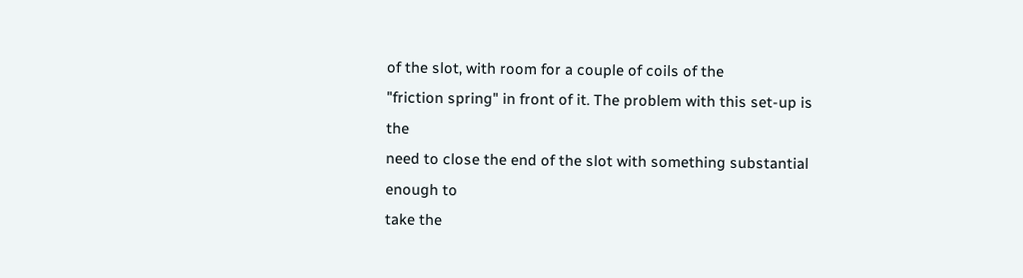of the slot, with room for a couple of coils of the
"friction spring" in front of it. The problem with this set-up is the
need to close the end of the slot with something substantial enough to
take the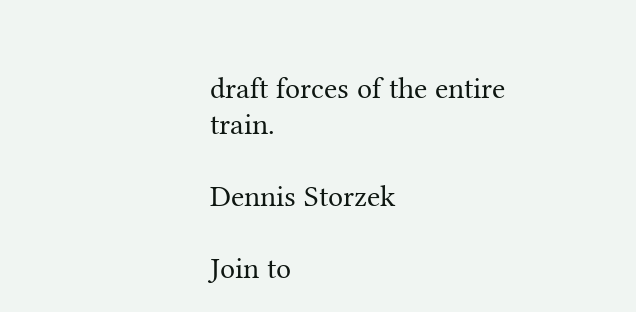draft forces of the entire train.

Dennis Storzek

Join to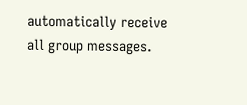automatically receive all group messages.